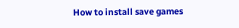How to install save games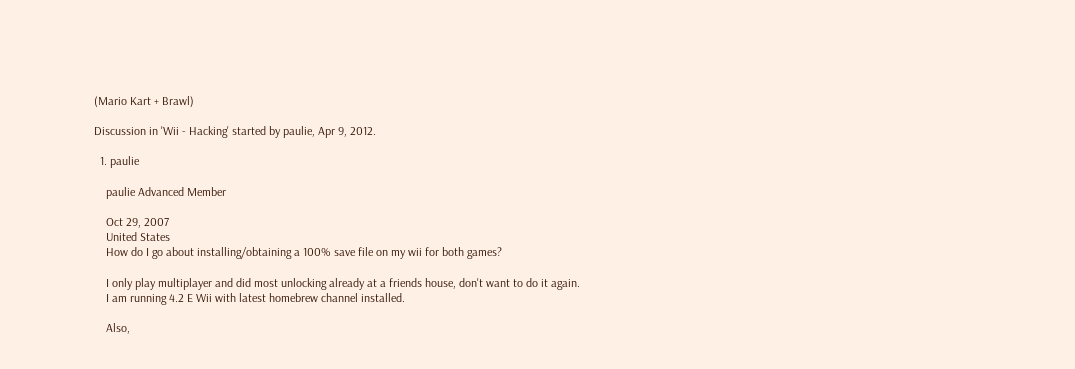(Mario Kart + Brawl)

Discussion in 'Wii - Hacking' started by paulie, Apr 9, 2012.

  1. paulie

    paulie Advanced Member

    Oct 29, 2007
    United States
    How do I go about installing/obtaining a 100% save file on my wii for both games?

    I only play multiplayer and did most unlocking already at a friends house, don't want to do it again.
    I am running 4.2 E Wii with latest homebrew channel installed.

    Also,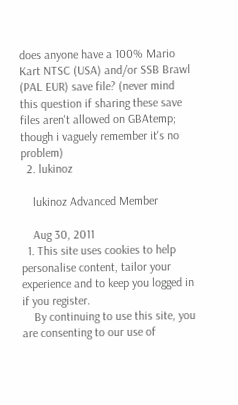does anyone have a 100% Mario Kart NTSC (USA) and/or SSB Brawl (PAL EUR) save file? (never mind this question if sharing these save files aren't allowed on GBAtemp; though i vaguely remember it's no problem)
  2. lukinoz

    lukinoz Advanced Member

    Aug 30, 2011
  1. This site uses cookies to help personalise content, tailor your experience and to keep you logged in if you register.
    By continuing to use this site, you are consenting to our use of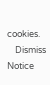cookies.
    Dismiss Notice